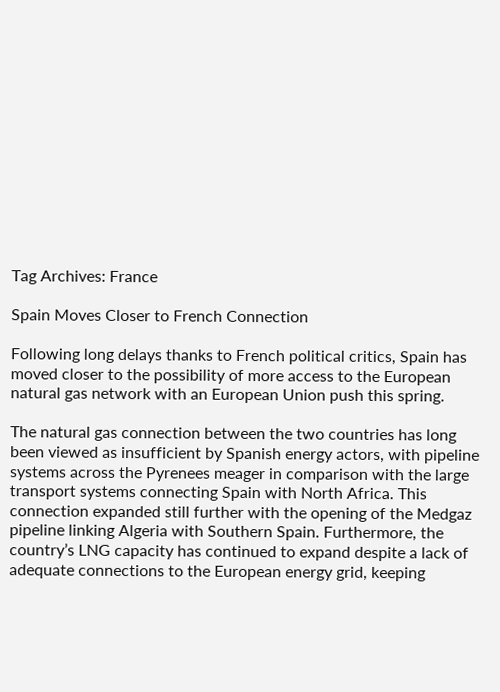Tag Archives: France

Spain Moves Closer to French Connection

Following long delays thanks to French political critics, Spain has moved closer to the possibility of more access to the European natural gas network with an European Union push this spring.

The natural gas connection between the two countries has long been viewed as insufficient by Spanish energy actors, with pipeline systems across the Pyrenees meager in comparison with the large transport systems connecting Spain with North Africa. This connection expanded still further with the opening of the Medgaz pipeline linking Algeria with Southern Spain. Furthermore, the country’s LNG capacity has continued to expand despite a lack of adequate connections to the European energy grid, keeping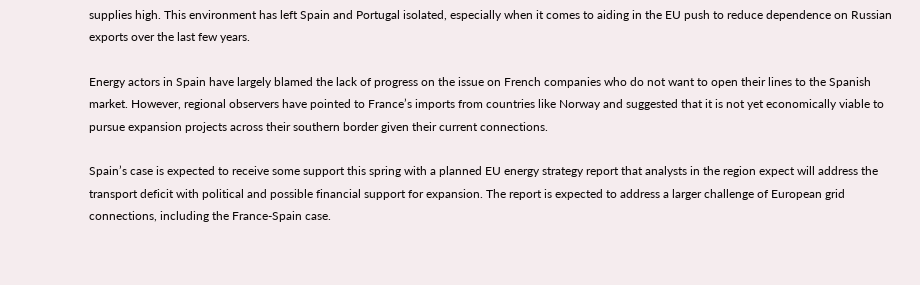supplies high. This environment has left Spain and Portugal isolated, especially when it comes to aiding in the EU push to reduce dependence on Russian exports over the last few years.

Energy actors in Spain have largely blamed the lack of progress on the issue on French companies who do not want to open their lines to the Spanish market. However, regional observers have pointed to France’s imports from countries like Norway and suggested that it is not yet economically viable to pursue expansion projects across their southern border given their current connections.

Spain’s case is expected to receive some support this spring with a planned EU energy strategy report that analysts in the region expect will address the transport deficit with political and possible financial support for expansion. The report is expected to address a larger challenge of European grid connections, including the France-Spain case.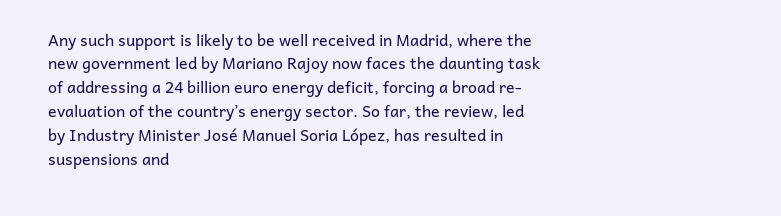Any such support is likely to be well received in Madrid, where the new government led by Mariano Rajoy now faces the daunting task of addressing a 24 billion euro energy deficit, forcing a broad re-evaluation of the country’s energy sector. So far, the review, led by Industry Minister José Manuel Soria López, has resulted in suspensions and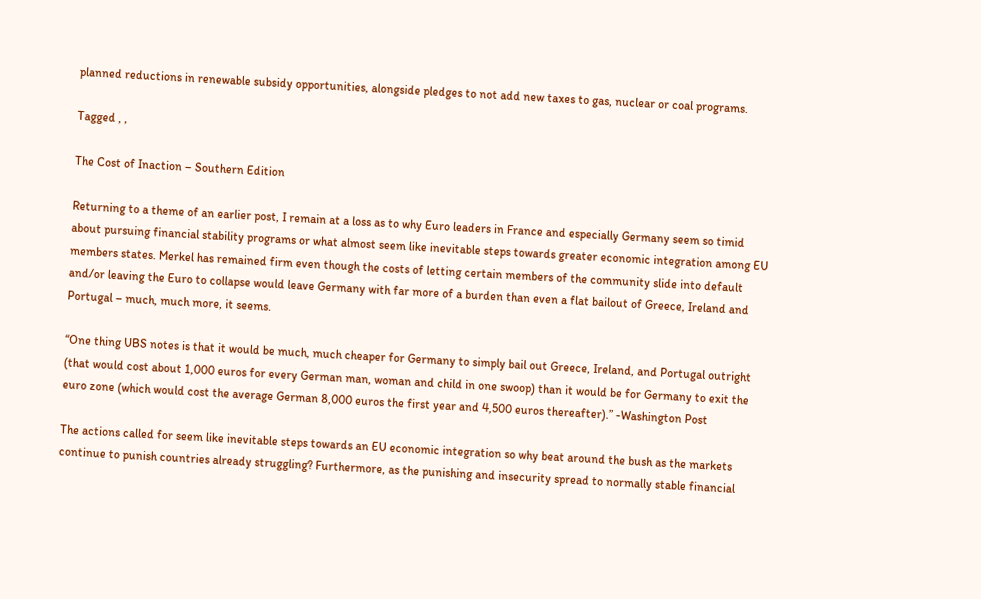planned reductions in renewable subsidy opportunities, alongside pledges to not add new taxes to gas, nuclear or coal programs.

Tagged , ,

The Cost of Inaction – Southern Edition

Returning to a theme of an earlier post, I remain at a loss as to why Euro leaders in France and especially Germany seem so timid about pursuing financial stability programs or what almost seem like inevitable steps towards greater economic integration among EU members states. Merkel has remained firm even though the costs of letting certain members of the community slide into default and/or leaving the Euro to collapse would leave Germany with far more of a burden than even a flat bailout of Greece, Ireland and Portugal – much, much more, it seems.

“One thing UBS notes is that it would be much, much cheaper for Germany to simply bail out Greece, Ireland, and Portugal outright (that would cost about 1,000 euros for every German man, woman and child in one swoop) than it would be for Germany to exit the euro zone (which would cost the average German 8,000 euros the first year and 4,500 euros thereafter).” -Washington Post

The actions called for seem like inevitable steps towards an EU economic integration so why beat around the bush as the markets continue to punish countries already struggling? Furthermore, as the punishing and insecurity spread to normally stable financial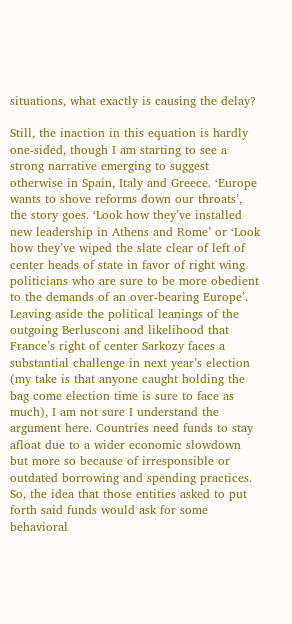situations, what exactly is causing the delay?

Still, the inaction in this equation is hardly one-sided, though I am starting to see a strong narrative emerging to suggest otherwise in Spain, Italy and Greece. ‘Europe wants to shove reforms down our throats’, the story goes. ‘Look how they’ve installed new leadership in Athens and Rome’ or ‘Look how they’ve wiped the slate clear of left of center heads of state in favor of right wing politicians who are sure to be more obedient to the demands of an over-bearing Europe’. Leaving aside the political leanings of the outgoing Berlusconi and likelihood that France’s right of center Sarkozy faces a substantial challenge in next year’s election (my take is that anyone caught holding the bag come election time is sure to face as much), I am not sure I understand the argument here. Countries need funds to stay afloat due to a wider economic slowdown but more so because of irresponsible or outdated borrowing and spending practices. So, the idea that those entities asked to put forth said funds would ask for some behavioral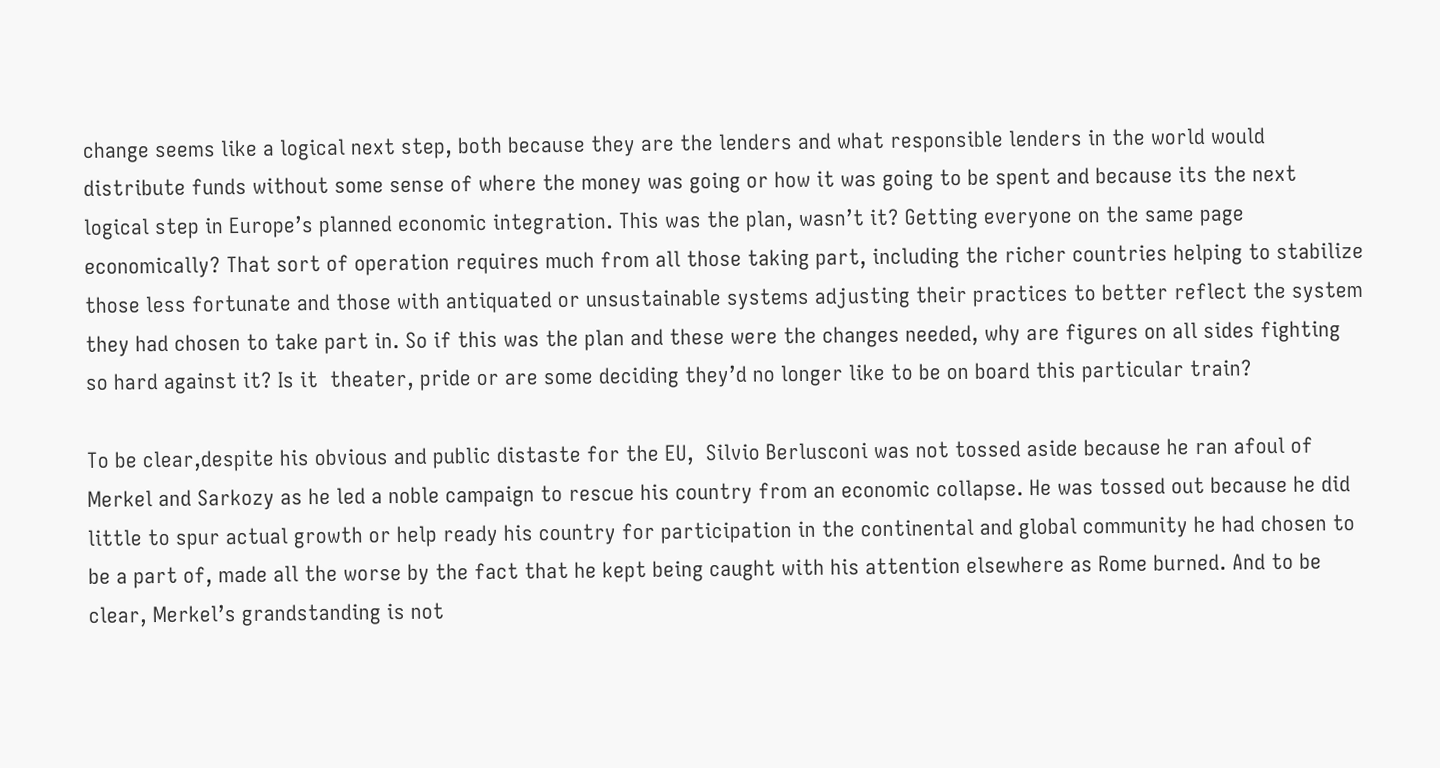change seems like a logical next step, both because they are the lenders and what responsible lenders in the world would distribute funds without some sense of where the money was going or how it was going to be spent and because its the next logical step in Europe’s planned economic integration. This was the plan, wasn’t it? Getting everyone on the same page economically? That sort of operation requires much from all those taking part, including the richer countries helping to stabilize those less fortunate and those with antiquated or unsustainable systems adjusting their practices to better reflect the system they had chosen to take part in. So if this was the plan and these were the changes needed, why are figures on all sides fighting so hard against it? Is it  theater, pride or are some deciding they’d no longer like to be on board this particular train?

To be clear,despite his obvious and public distaste for the EU,  Silvio Berlusconi was not tossed aside because he ran afoul of Merkel and Sarkozy as he led a noble campaign to rescue his country from an economic collapse. He was tossed out because he did little to spur actual growth or help ready his country for participation in the continental and global community he had chosen to be a part of, made all the worse by the fact that he kept being caught with his attention elsewhere as Rome burned. And to be clear, Merkel’s grandstanding is not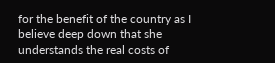for the benefit of the country as I believe deep down that she understands the real costs of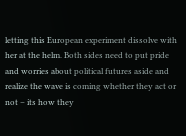letting this European experiment dissolve with her at the helm. Both sides need to put pride and worries about political futures aside and realize the wave is coming whether they act or not – its how they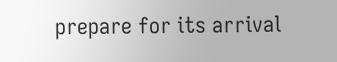prepare for its arrival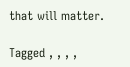that will matter.

Tagged , , , ,